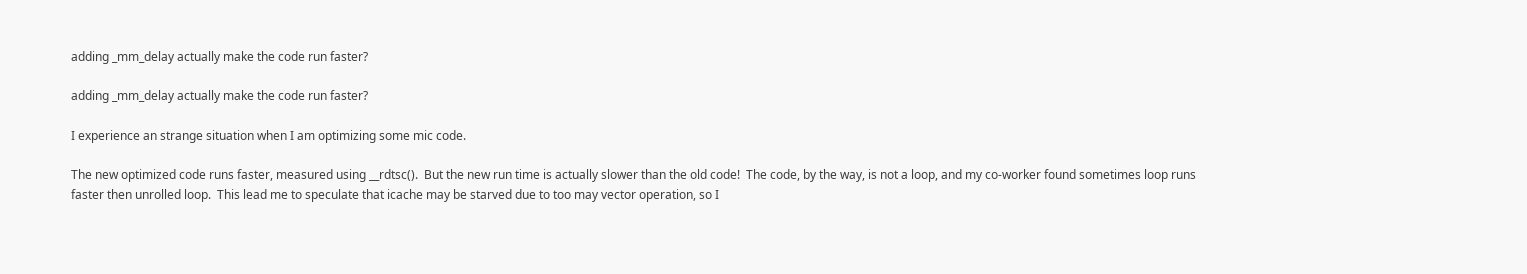adding _mm_delay actually make the code run faster?

adding _mm_delay actually make the code run faster?

I experience an strange situation when I am optimizing some mic code.

The new optimized code runs faster, measured using __rdtsc().  But the new run time is actually slower than the old code!  The code, by the way, is not a loop, and my co-worker found sometimes loop runs faster then unrolled loop.  This lead me to speculate that icache may be starved due to too may vector operation, so I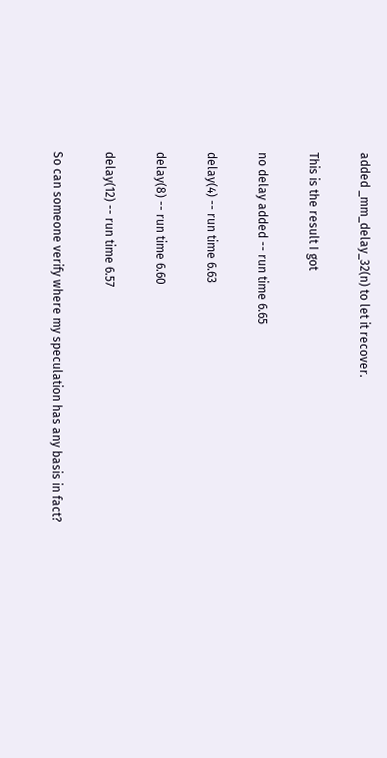added _mm_delay_32(n) to let it recover.

This is the result I got

no delay added -- run time 6.65

delay(4) -- run time 6.63

delay(8) -- run time 6.60

delay(12) -- run time 6.57

So can someone verify where my speculation has any basis in fact?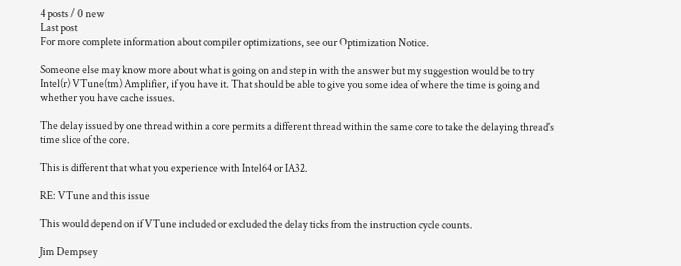4 posts / 0 new
Last post
For more complete information about compiler optimizations, see our Optimization Notice.

Someone else may know more about what is going on and step in with the answer but my suggestion would be to try Intel(r) VTune(tm) Amplifier, if you have it. That should be able to give you some idea of where the time is going and whether you have cache issues.

The delay issued by one thread within a core permits a different thread within the same core to take the delaying thread's time slice of the core.

This is different that what you experience with Intel64 or IA32.

RE: VTune and this issue

This would depend on if VTune included or excluded the delay ticks from the instruction cycle counts.

Jim Dempsey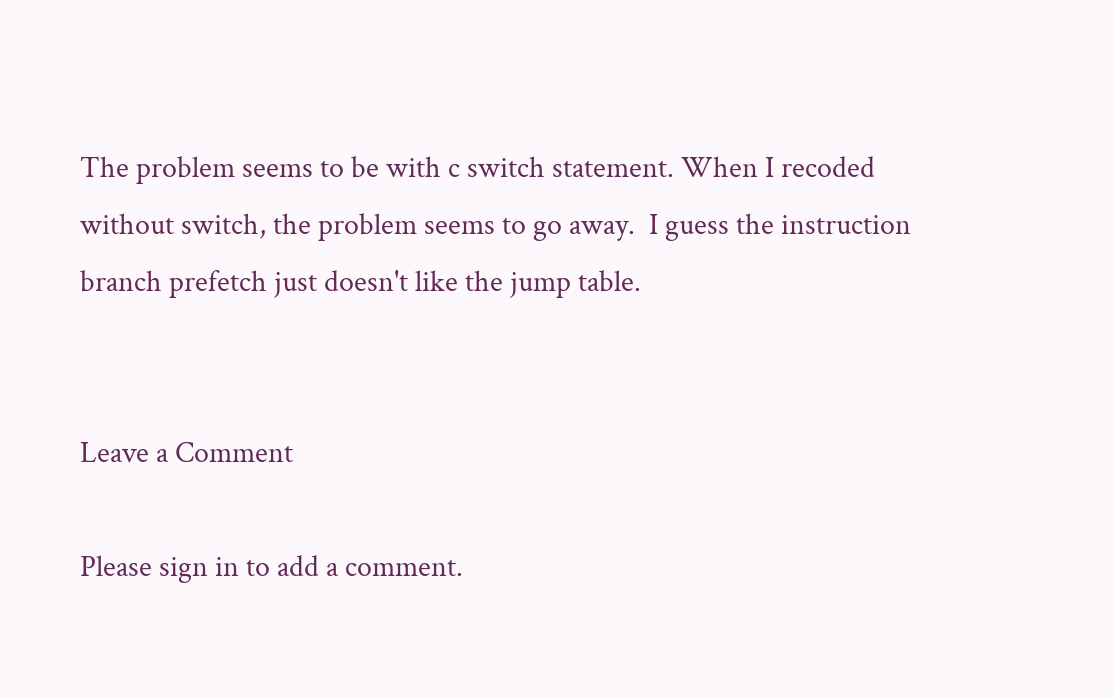The problem seems to be with c switch statement. When I recoded without switch, the problem seems to go away.  I guess the instruction branch prefetch just doesn't like the jump table.


Leave a Comment

Please sign in to add a comment.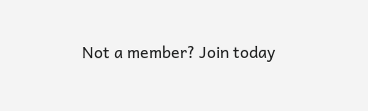Not a member? Join today